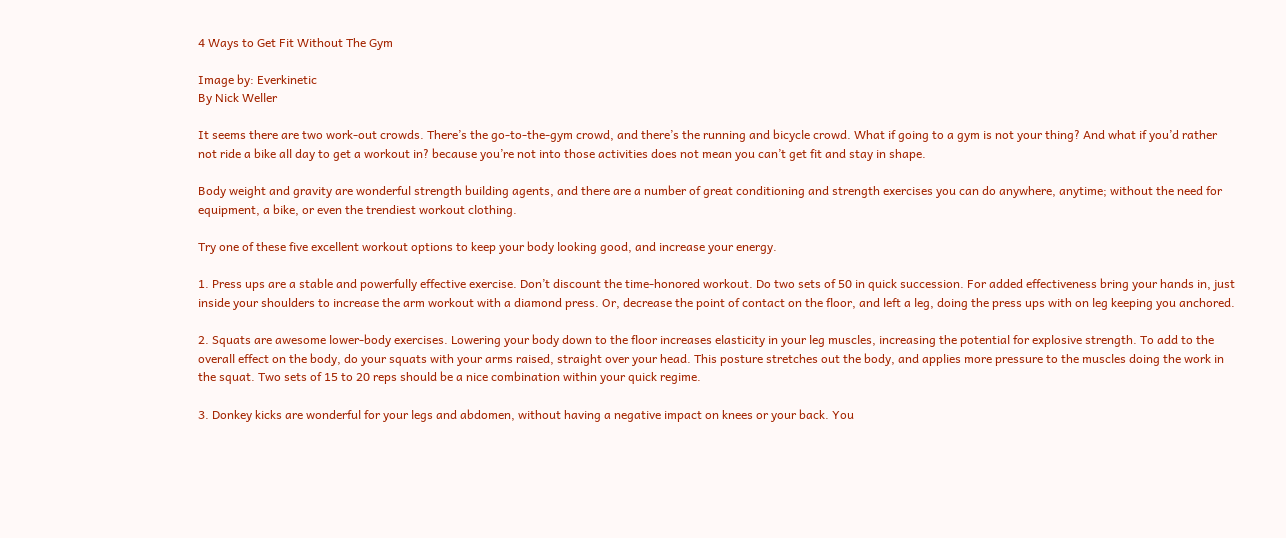4 Ways to Get Fit Without The Gym

Image by: Everkinetic
By Nick Weller

It seems there are two work-out crowds. There’s the go-to-the-gym crowd, and there’s the running and bicycle crowd. What if going to a gym is not your thing? And what if you’d rather not ride a bike all day to get a workout in? because you’re not into those activities does not mean you can’t get fit and stay in shape.

Body weight and gravity are wonderful strength building agents, and there are a number of great conditioning and strength exercises you can do anywhere, anytime; without the need for equipment, a bike, or even the trendiest workout clothing.

Try one of these five excellent workout options to keep your body looking good, and increase your energy.

1. Press ups are a stable and powerfully effective exercise. Don’t discount the time-honored workout. Do two sets of 50 in quick succession. For added effectiveness bring your hands in, just inside your shoulders to increase the arm workout with a diamond press. Or, decrease the point of contact on the floor, and left a leg, doing the press ups with on leg keeping you anchored.

2. Squats are awesome lower-body exercises. Lowering your body down to the floor increases elasticity in your leg muscles, increasing the potential for explosive strength. To add to the overall effect on the body, do your squats with your arms raised, straight over your head. This posture stretches out the body, and applies more pressure to the muscles doing the work in the squat. Two sets of 15 to 20 reps should be a nice combination within your quick regime.

3. Donkey kicks are wonderful for your legs and abdomen, without having a negative impact on knees or your back. You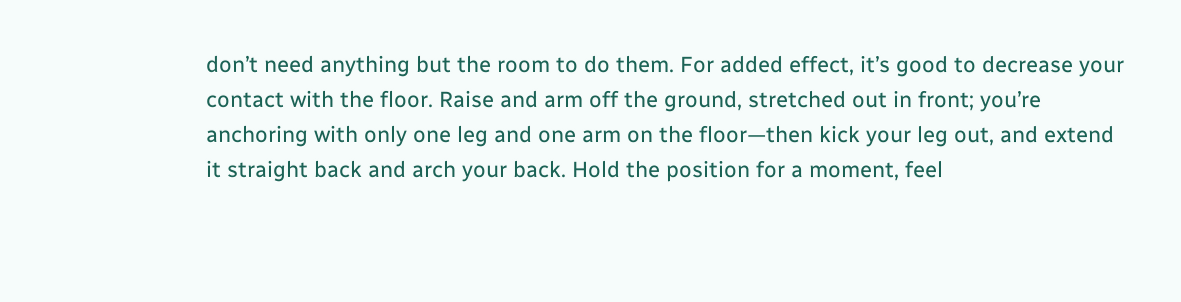don’t need anything but the room to do them. For added effect, it’s good to decrease your contact with the floor. Raise and arm off the ground, stretched out in front; you’re anchoring with only one leg and one arm on the floor—then kick your leg out, and extend it straight back and arch your back. Hold the position for a moment, feel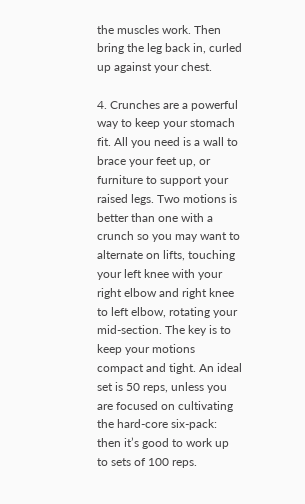the muscles work. Then bring the leg back in, curled up against your chest.

4. Crunches are a powerful way to keep your stomach fit. All you need is a wall to brace your feet up, or furniture to support your raised legs. Two motions is better than one with a crunch so you may want to alternate on lifts, touching your left knee with your right elbow and right knee to left elbow, rotating your mid-section. The key is to keep your motions compact and tight. An ideal set is 50 reps, unless you are focused on cultivating the hard-core six-pack: then it’s good to work up to sets of 100 reps.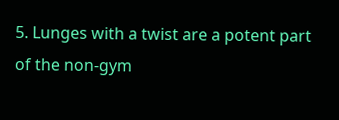5. Lunges with a twist are a potent part of the non-gym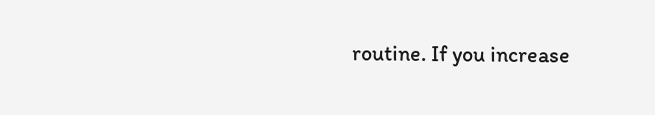routine. If you increase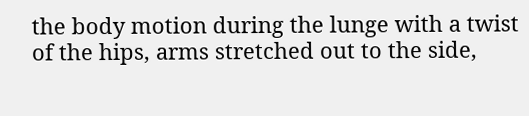the body motion during the lunge with a twist of the hips, arms stretched out to the side,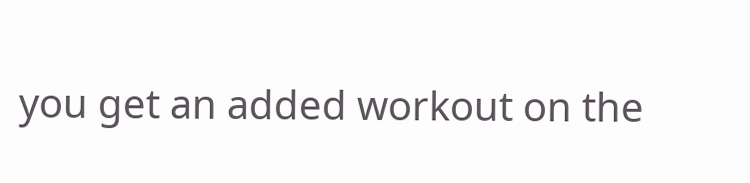you get an added workout on the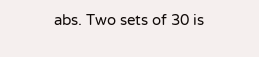abs. Two sets of 30 is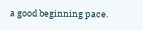a good beginning pace.